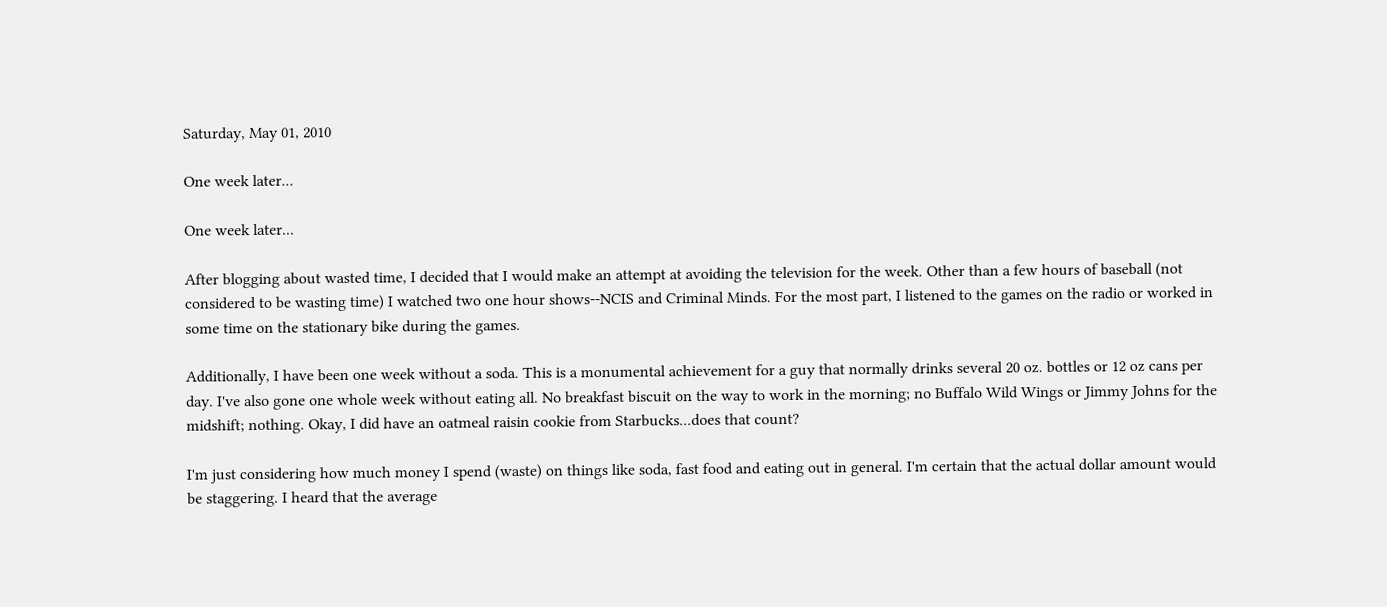Saturday, May 01, 2010

One week later...

One week later...

After blogging about wasted time, I decided that I would make an attempt at avoiding the television for the week. Other than a few hours of baseball (not considered to be wasting time) I watched two one hour shows--NCIS and Criminal Minds. For the most part, I listened to the games on the radio or worked in some time on the stationary bike during the games.

Additionally, I have been one week without a soda. This is a monumental achievement for a guy that normally drinks several 20 oz. bottles or 12 oz cans per day. I've also gone one whole week without eating all. No breakfast biscuit on the way to work in the morning; no Buffalo Wild Wings or Jimmy Johns for the midshift; nothing. Okay, I did have an oatmeal raisin cookie from Starbucks...does that count?

I'm just considering how much money I spend (waste) on things like soda, fast food and eating out in general. I'm certain that the actual dollar amount would be staggering. I heard that the average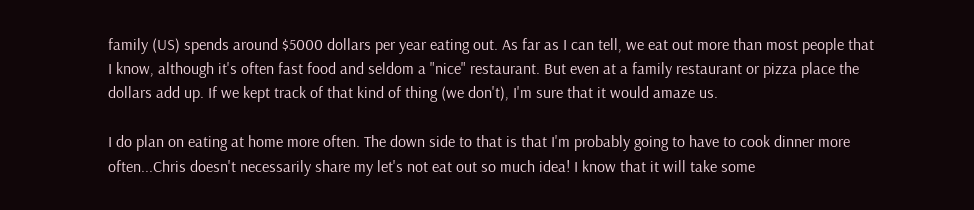family (US) spends around $5000 dollars per year eating out. As far as I can tell, we eat out more than most people that I know, although it's often fast food and seldom a "nice" restaurant. But even at a family restaurant or pizza place the dollars add up. If we kept track of that kind of thing (we don't), I'm sure that it would amaze us.

I do plan on eating at home more often. The down side to that is that I'm probably going to have to cook dinner more often...Chris doesn't necessarily share my let's not eat out so much idea! I know that it will take some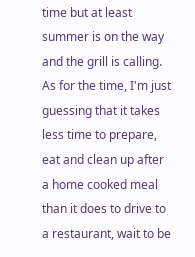time but at least summer is on the way and the grill is calling. As for the time, I'm just guessing that it takes less time to prepare, eat and clean up after a home cooked meal than it does to drive to a restaurant, wait to be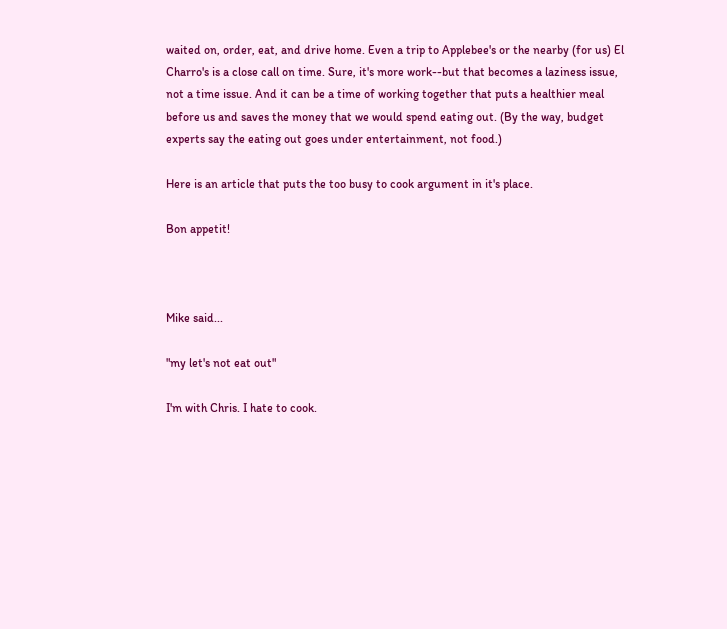waited on, order, eat, and drive home. Even a trip to Applebee's or the nearby (for us) El Charro's is a close call on time. Sure, it's more work--but that becomes a laziness issue, not a time issue. And it can be a time of working together that puts a healthier meal before us and saves the money that we would spend eating out. (By the way, budget experts say the eating out goes under entertainment, not food.)

Here is an article that puts the too busy to cook argument in it's place.

Bon appetit!



Mike said...

"my let's not eat out"

I'm with Chris. I hate to cook.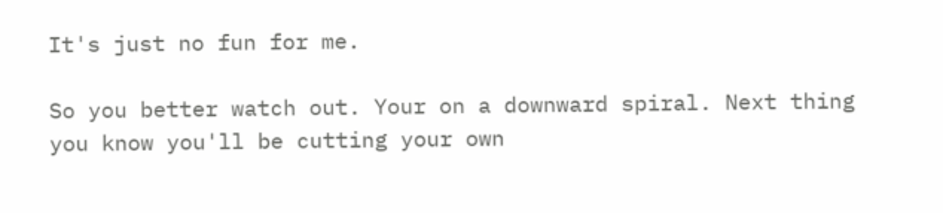It's just no fun for me.

So you better watch out. Your on a downward spiral. Next thing you know you'll be cutting your own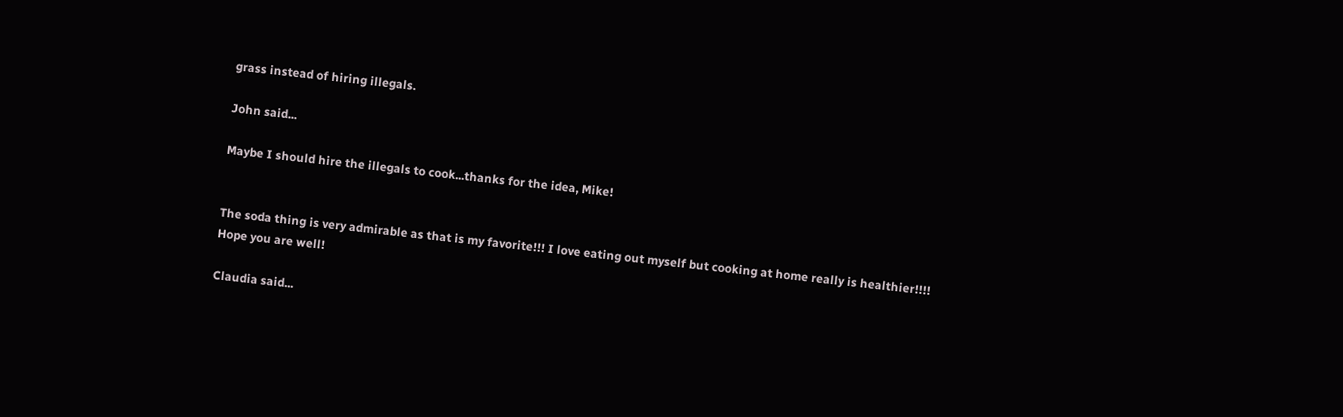grass instead of hiring illegals.

John said...

Maybe I should hire the illegals to cook...thanks for the idea, Mike!


The soda thing is very admirable as that is my favorite!!! I love eating out myself but cooking at home really is healthier!!!! Hope you are well!

Claudia said...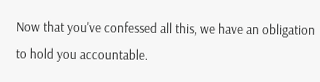Now that you've confessed all this, we have an obligation to hold you accountable.